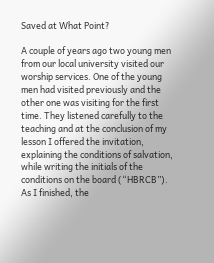Saved at What Point?

A couple of years ago two young men from our local university visited our worship services. One of the young men had visited previously and the other one was visiting for the first time. They listened carefully to the teaching and at the conclusion of my lesson I offered the invitation, explaining the conditions of salvation, while writing the initials of the conditions on the board (“HBRCB”). As I finished, the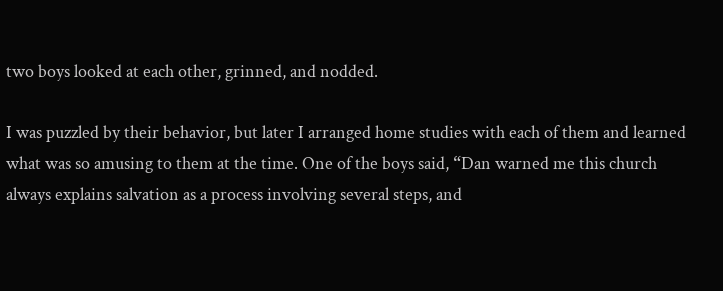two boys looked at each other, grinned, and nodded.

I was puzzled by their behavior, but later I arranged home studies with each of them and learned what was so amusing to them at the time. One of the boys said, “Dan warned me this church always explains salvation as a process involving several steps, and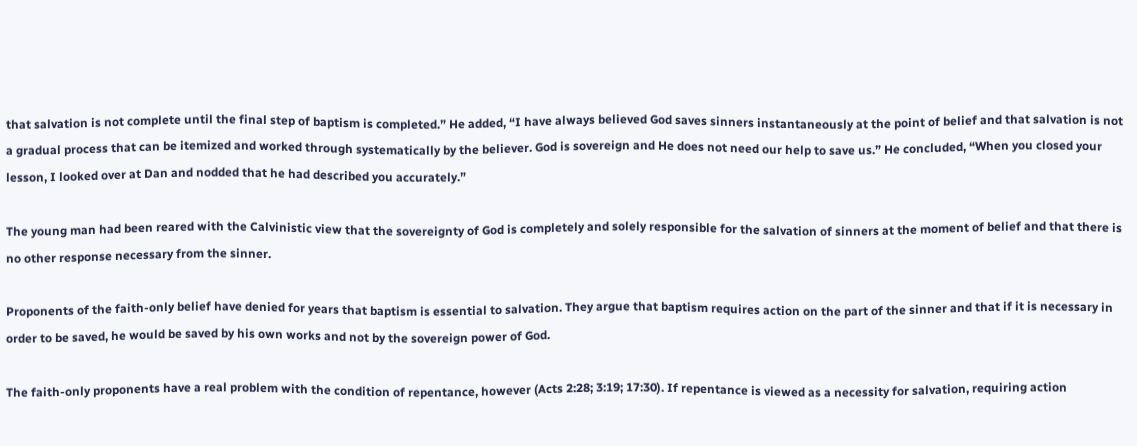that salvation is not complete until the final step of baptism is completed.” He added, “I have always believed God saves sinners instantaneously at the point of belief and that salvation is not a gradual process that can be itemized and worked through systematically by the believer. God is sovereign and He does not need our help to save us.” He concluded, “When you closed your lesson, I looked over at Dan and nodded that he had described you accurately.”

The young man had been reared with the Calvinistic view that the sovereignty of God is completely and solely responsible for the salvation of sinners at the moment of belief and that there is no other response necessary from the sinner.

Proponents of the faith-only belief have denied for years that baptism is essential to salvation. They argue that baptism requires action on the part of the sinner and that if it is necessary in order to be saved, he would be saved by his own works and not by the sovereign power of God.

The faith-only proponents have a real problem with the condition of repentance, however (Acts 2:28; 3:19; 17:30). If repentance is viewed as a necessity for salvation, requiring action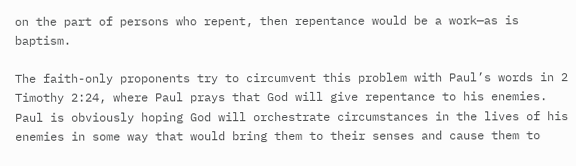on the part of persons who repent, then repentance would be a work—as is baptism.

The faith-only proponents try to circumvent this problem with Paul’s words in 2 Timothy 2:24, where Paul prays that God will give repentance to his enemies. Paul is obviously hoping God will orchestrate circumstances in the lives of his enemies in some way that would bring them to their senses and cause them to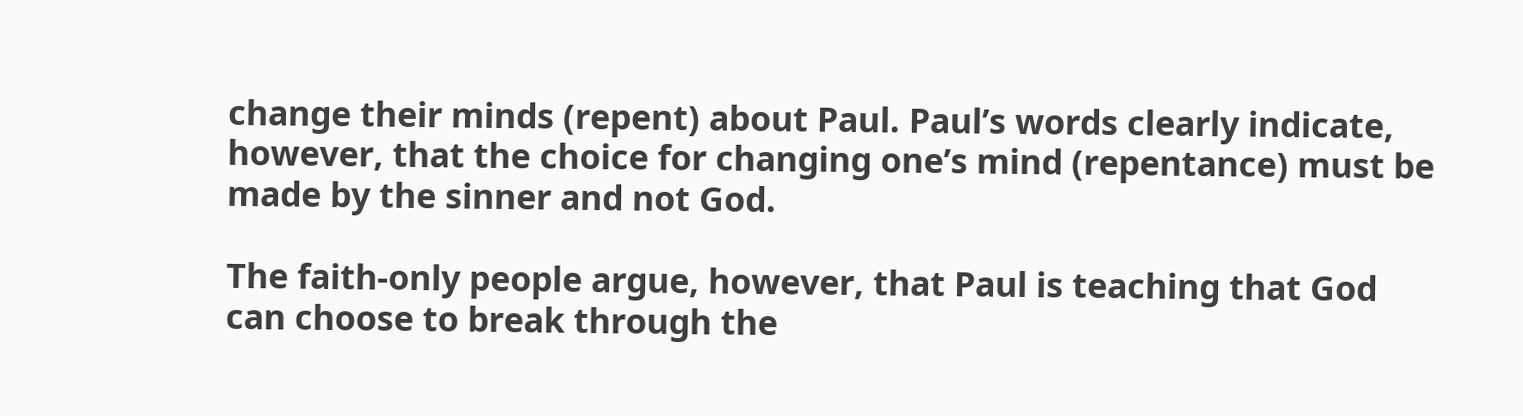change their minds (repent) about Paul. Paul’s words clearly indicate, however, that the choice for changing one’s mind (repentance) must be made by the sinner and not God.

The faith-only people argue, however, that Paul is teaching that God can choose to break through the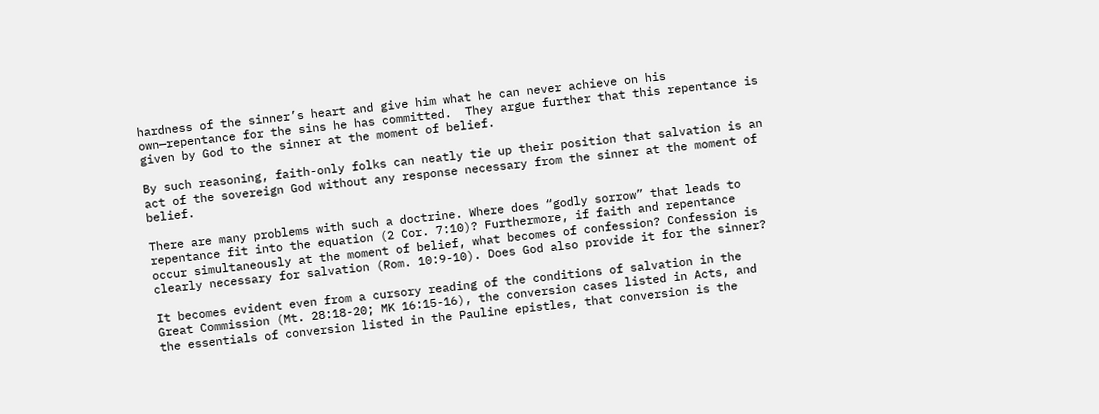hardness of the sinner’s heart and give him what he can never achieve on his own—repentance for the sins he has committed.  They argue further that this repentance is given by God to the sinner at the moment of belief.

By such reasoning, faith-only folks can neatly tie up their position that salvation is an act of the sovereign God without any response necessary from the sinner at the moment of belief.

There are many problems with such a doctrine. Where does “godly sorrow” that leads to repentance fit into the equation (2 Cor. 7:10)? Furthermore, if faith and repentance occur simultaneously at the moment of belief, what becomes of confession? Confession is clearly necessary for salvation (Rom. 10:9-10). Does God also provide it for the sinner?

It becomes evident even from a cursory reading of the conditions of salvation in the Great Commission (Mt. 28:18-20; MK 16:15-16), the conversion cases listed in Acts, and the essentials of conversion listed in the Pauline epistles, that conversion is the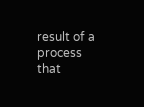result of a process that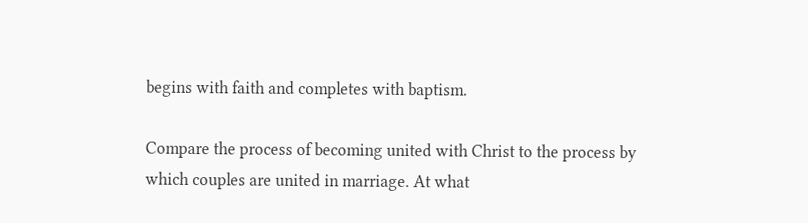begins with faith and completes with baptism.

Compare the process of becoming united with Christ to the process by which couples are united in marriage. At what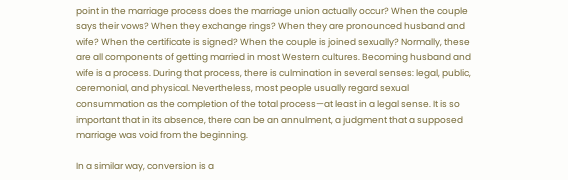point in the marriage process does the marriage union actually occur? When the couple says their vows? When they exchange rings? When they are pronounced husband and wife? When the certificate is signed? When the couple is joined sexually? Normally, these are all components of getting married in most Western cultures. Becoming husband and wife is a process. During that process, there is culmination in several senses: legal, public, ceremonial, and physical. Nevertheless, most people usually regard sexual consummation as the completion of the total process—at least in a legal sense. It is so important that in its absence, there can be an annulment, a judgment that a supposed marriage was void from the beginning.

In a similar way, conversion is a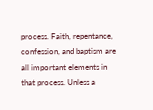process. Faith, repentance, confession, and baptism are all important elements in that process. Unless a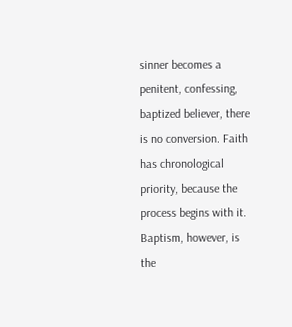sinner becomes a penitent, confessing, baptized believer, there is no conversion. Faith has chronological priority, because the process begins with it. Baptism, however, is the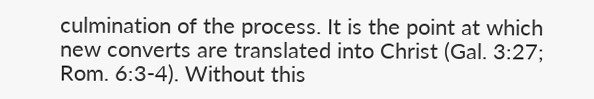culmination of the process. It is the point at which new converts are translated into Christ (Gal. 3:27; Rom. 6:3-4). Without this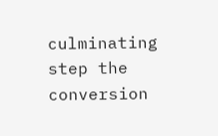culminating step the conversion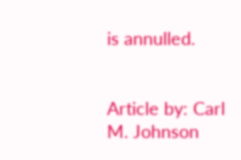is annulled.


Article by: Carl M. Johnson